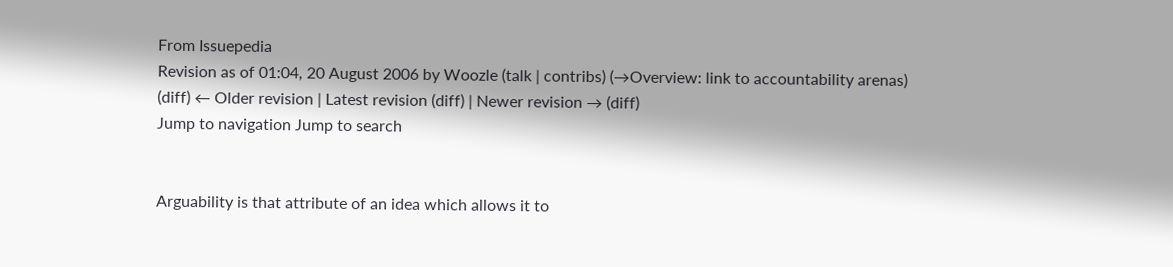From Issuepedia
Revision as of 01:04, 20 August 2006 by Woozle (talk | contribs) (→Overview: link to accountability arenas)
(diff) ← Older revision | Latest revision (diff) | Newer revision → (diff)
Jump to navigation Jump to search


Arguability is that attribute of an idea which allows it to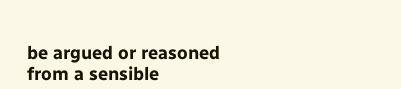be argued or reasoned from a sensible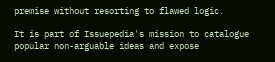premise without resorting to flawed logic.

It is part of Issuepedia's mission to catalogue popular non-arguable ideas and expose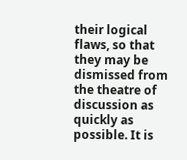their logical flaws, so that they may be dismissed from the theatre of discussion as quickly as possible. It is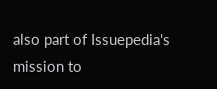also part of Issuepedia's mission to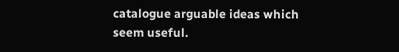catalogue arguable ideas which seem useful.